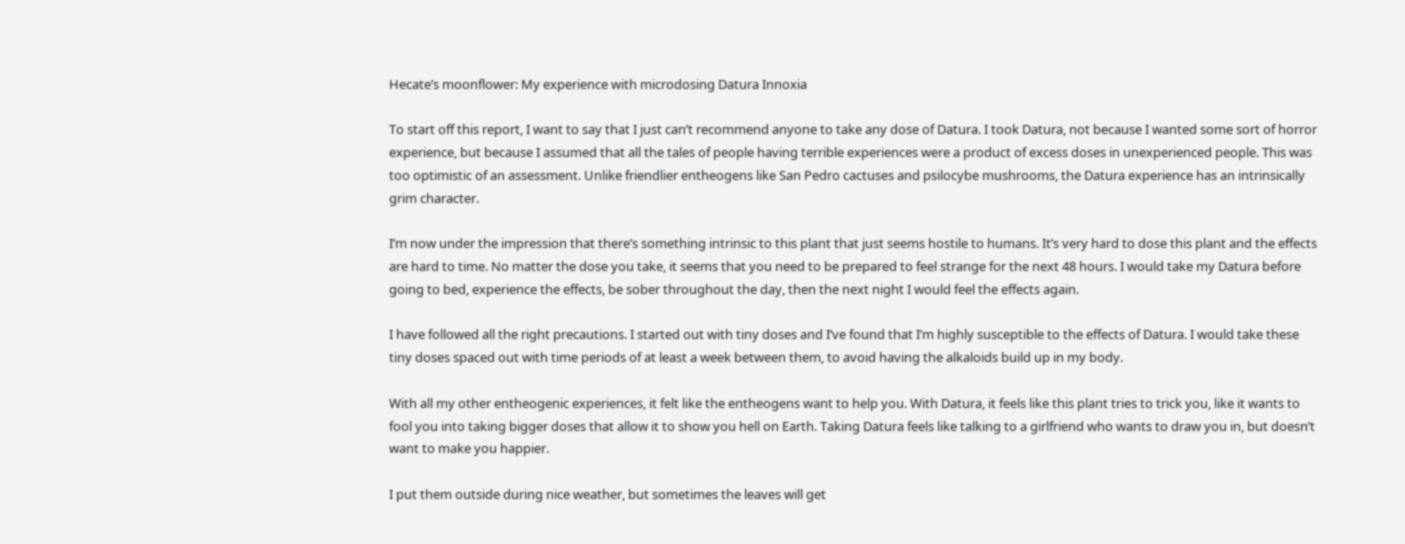Hecate’s moonflower: My experience with microdosing Datura Innoxia

To start off this report, I want to say that I just can’t recommend anyone to take any dose of Datura. I took Datura, not because I wanted some sort of horror experience, but because I assumed that all the tales of people having terrible experiences were a product of excess doses in unexperienced people. This was too optimistic of an assessment. Unlike friendlier entheogens like San Pedro cactuses and psilocybe mushrooms, the Datura experience has an intrinsically grim character.

I’m now under the impression that there’s something intrinsic to this plant that just seems hostile to humans. It’s very hard to dose this plant and the effects are hard to time. No matter the dose you take, it seems that you need to be prepared to feel strange for the next 48 hours. I would take my Datura before going to bed, experience the effects, be sober throughout the day, then the next night I would feel the effects again.

I have followed all the right precautions. I started out with tiny doses and I’ve found that I’m highly susceptible to the effects of Datura. I would take these tiny doses spaced out with time periods of at least a week between them, to avoid having the alkaloids build up in my body.

With all my other entheogenic experiences, it felt like the entheogens want to help you. With Datura, it feels like this plant tries to trick you, like it wants to fool you into taking bigger doses that allow it to show you hell on Earth. Taking Datura feels like talking to a girlfriend who wants to draw you in, but doesn’t want to make you happier.

I put them outside during nice weather, but sometimes the leaves will get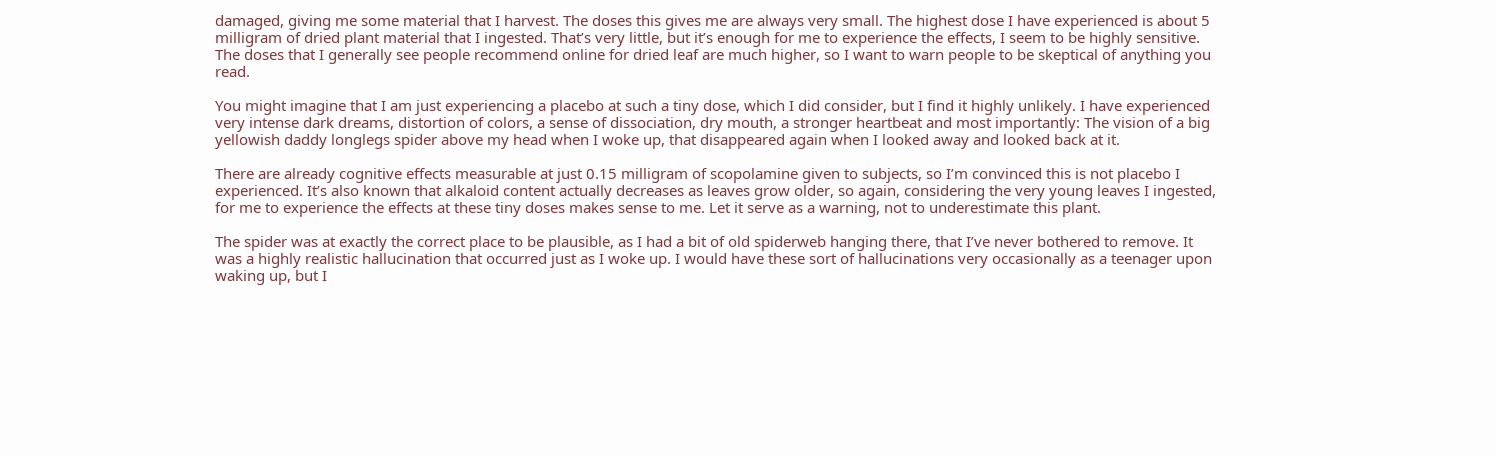damaged, giving me some material that I harvest. The doses this gives me are always very small. The highest dose I have experienced is about 5 milligram of dried plant material that I ingested. That’s very little, but it’s enough for me to experience the effects, I seem to be highly sensitive. The doses that I generally see people recommend online for dried leaf are much higher, so I want to warn people to be skeptical of anything you read.

You might imagine that I am just experiencing a placebo at such a tiny dose, which I did consider, but I find it highly unlikely. I have experienced very intense dark dreams, distortion of colors, a sense of dissociation, dry mouth, a stronger heartbeat and most importantly: The vision of a big yellowish daddy longlegs spider above my head when I woke up, that disappeared again when I looked away and looked back at it.

There are already cognitive effects measurable at just 0.15 milligram of scopolamine given to subjects, so I’m convinced this is not placebo I experienced. It’s also known that alkaloid content actually decreases as leaves grow older, so again, considering the very young leaves I ingested, for me to experience the effects at these tiny doses makes sense to me. Let it serve as a warning, not to underestimate this plant.

The spider was at exactly the correct place to be plausible, as I had a bit of old spiderweb hanging there, that I’ve never bothered to remove. It was a highly realistic hallucination that occurred just as I woke up. I would have these sort of hallucinations very occasionally as a teenager upon waking up, but I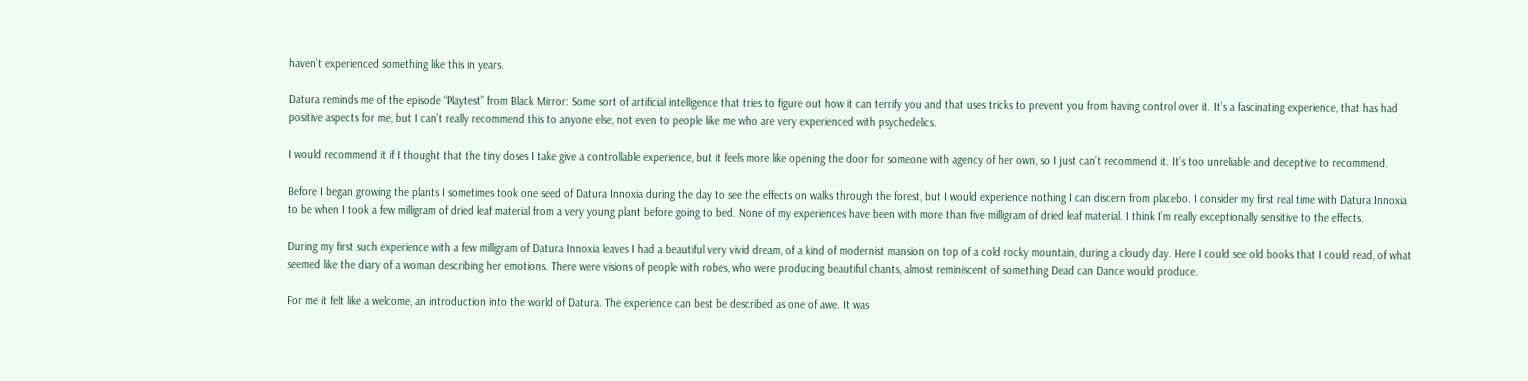haven’t experienced something like this in years.

Datura reminds me of the episode “Playtest” from Black Mirror: Some sort of artificial intelligence that tries to figure out how it can terrify you and that uses tricks to prevent you from having control over it. It’s a fascinating experience, that has had positive aspects for me, but I can’t really recommend this to anyone else, not even to people like me who are very experienced with psychedelics.

I would recommend it if I thought that the tiny doses I take give a controllable experience, but it feels more like opening the door for someone with agency of her own, so I just can’t recommend it. It’s too unreliable and deceptive to recommend.

Before I began growing the plants I sometimes took one seed of Datura Innoxia during the day to see the effects on walks through the forest, but I would experience nothing I can discern from placebo. I consider my first real time with Datura Innoxia to be when I took a few milligram of dried leaf material from a very young plant before going to bed. None of my experiences have been with more than five milligram of dried leaf material. I think I’m really exceptionally sensitive to the effects.

During my first such experience with a few milligram of Datura Innoxia leaves I had a beautiful very vivid dream, of a kind of modernist mansion on top of a cold rocky mountain, during a cloudy day. Here I could see old books that I could read, of what seemed like the diary of a woman describing her emotions. There were visions of people with robes, who were producing beautiful chants, almost reminiscent of something Dead can Dance would produce.

For me it felt like a welcome, an introduction into the world of Datura. The experience can best be described as one of awe. It was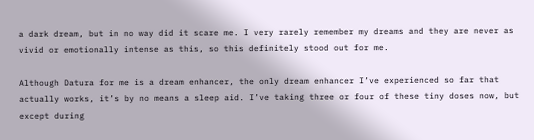a dark dream, but in no way did it scare me. I very rarely remember my dreams and they are never as vivid or emotionally intense as this, so this definitely stood out for me.

Although Datura for me is a dream enhancer, the only dream enhancer I’ve experienced so far that actually works, it’s by no means a sleep aid. I’ve taking three or four of these tiny doses now, but except during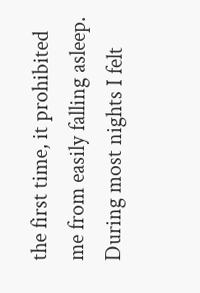the first time, it prohibited me from easily falling asleep. During most nights I felt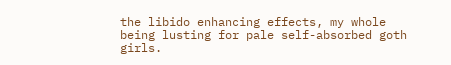the libido enhancing effects, my whole being lusting for pale self-absorbed goth girls.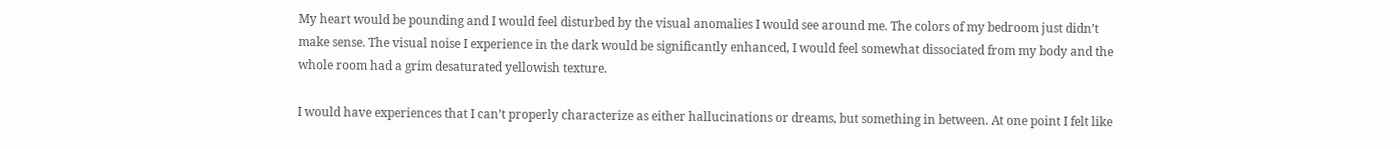My heart would be pounding and I would feel disturbed by the visual anomalies I would see around me. The colors of my bedroom just didn’t make sense. The visual noise I experience in the dark would be significantly enhanced, I would feel somewhat dissociated from my body and the whole room had a grim desaturated yellowish texture.

I would have experiences that I can’t properly characterize as either hallucinations or dreams, but something in between. At one point I felt like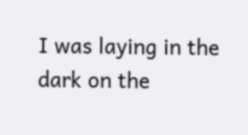I was laying in the dark on the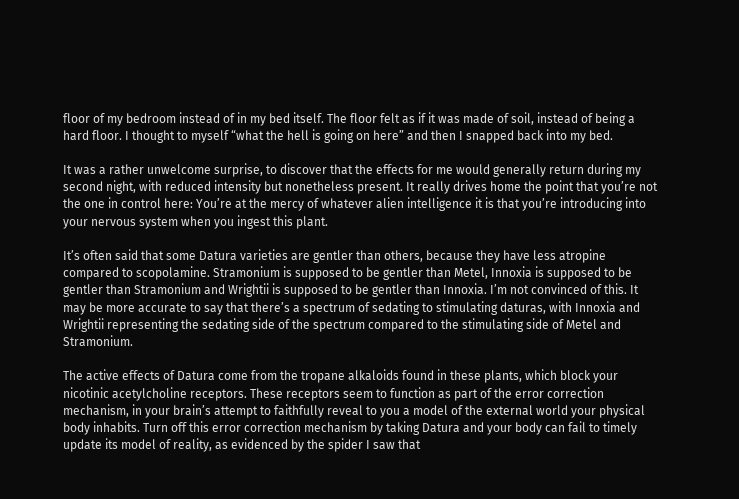floor of my bedroom instead of in my bed itself. The floor felt as if it was made of soil, instead of being a hard floor. I thought to myself “what the hell is going on here” and then I snapped back into my bed.

It was a rather unwelcome surprise, to discover that the effects for me would generally return during my second night, with reduced intensity but nonetheless present. It really drives home the point that you’re not the one in control here: You’re at the mercy of whatever alien intelligence it is that you’re introducing into your nervous system when you ingest this plant.

It’s often said that some Datura varieties are gentler than others, because they have less atropine compared to scopolamine. Stramonium is supposed to be gentler than Metel, Innoxia is supposed to be gentler than Stramonium and Wrightii is supposed to be gentler than Innoxia. I’m not convinced of this. It may be more accurate to say that there’s a spectrum of sedating to stimulating daturas, with Innoxia and Wrightii representing the sedating side of the spectrum compared to the stimulating side of Metel and Stramonium.

The active effects of Datura come from the tropane alkaloids found in these plants, which block your nicotinic acetylcholine receptors. These receptors seem to function as part of the error correction mechanism, in your brain’s attempt to faithfully reveal to you a model of the external world your physical body inhabits. Turn off this error correction mechanism by taking Datura and your body can fail to timely update its model of reality, as evidenced by the spider I saw that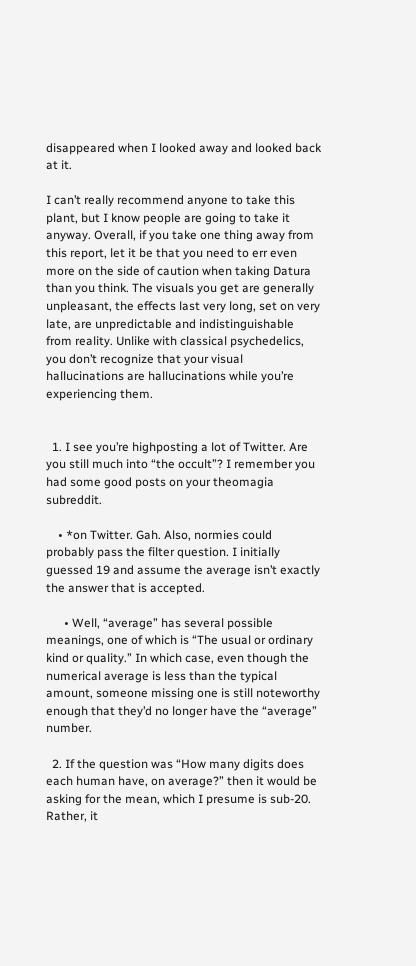disappeared when I looked away and looked back at it.

I can’t really recommend anyone to take this plant, but I know people are going to take it anyway. Overall, if you take one thing away from this report, let it be that you need to err even more on the side of caution when taking Datura than you think. The visuals you get are generally unpleasant, the effects last very long, set on very late, are unpredictable and indistinguishable from reality. Unlike with classical psychedelics, you don’t recognize that your visual hallucinations are hallucinations while you’re experiencing them.


  1. I see you’re highposting a lot of Twitter. Are you still much into “the occult”? I remember you had some good posts on your theomagia subreddit.

    • *on Twitter. Gah. Also, normies could probably pass the filter question. I initially guessed 19 and assume the average isn’t exactly the answer that is accepted.

      • Well, “average” has several possible meanings, one of which is “The usual or ordinary kind or quality.” In which case, even though the numerical average is less than the typical amount, someone missing one is still noteworthy enough that they’d no longer have the “average” number.

  2. If the question was “How many digits does each human have, on average?” then it would be asking for the mean, which I presume is sub-20. Rather, it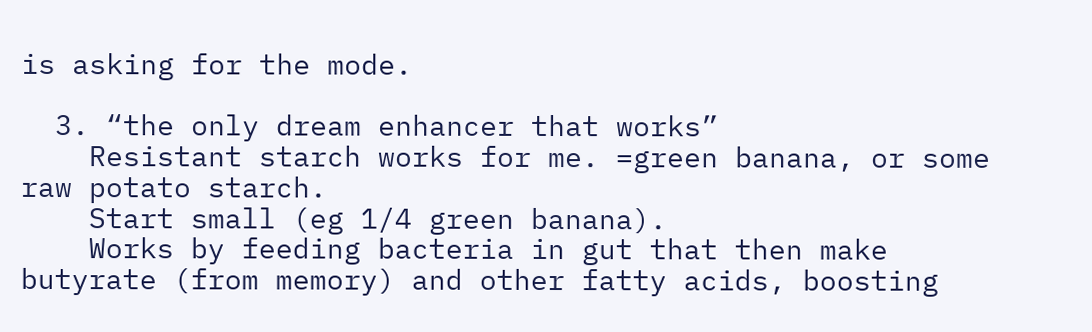is asking for the mode.

  3. “the only dream enhancer that works”
    Resistant starch works for me. =green banana, or some raw potato starch.
    Start small (eg 1/4 green banana).
    Works by feeding bacteria in gut that then make butyrate (from memory) and other fatty acids, boosting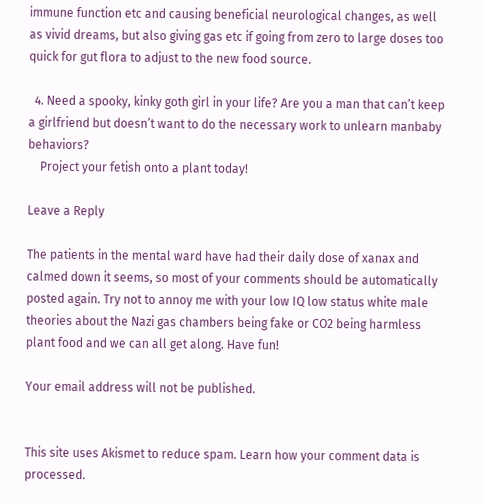immune function etc and causing beneficial neurological changes, as well as vivid dreams, but also giving gas etc if going from zero to large doses too quick for gut flora to adjust to the new food source.

  4. Need a spooky, kinky goth girl in your life? Are you a man that can’t keep a girlfriend but doesn’t want to do the necessary work to unlearn manbaby behaviors?
    Project your fetish onto a plant today!

Leave a Reply

The patients in the mental ward have had their daily dose of xanax and calmed down it seems, so most of your comments should be automatically posted again. Try not to annoy me with your low IQ low status white male theories about the Nazi gas chambers being fake or CO2 being harmless plant food and we can all get along. Have fun!

Your email address will not be published.


This site uses Akismet to reduce spam. Learn how your comment data is processed.